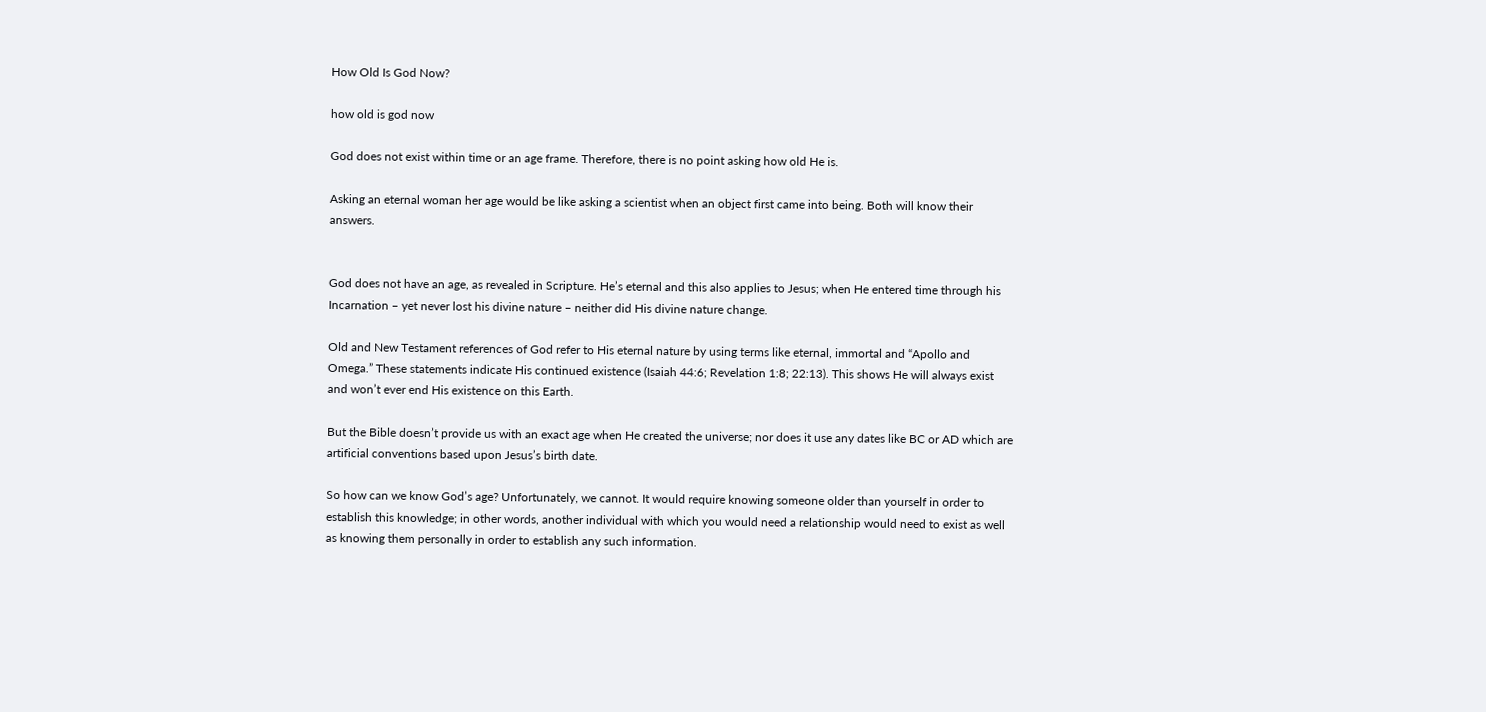How Old Is God Now?

how old is god now

God does not exist within time or an age frame. Therefore, there is no point asking how old He is.

Asking an eternal woman her age would be like asking a scientist when an object first came into being. Both will know their answers.


God does not have an age, as revealed in Scripture. He’s eternal and this also applies to Jesus; when He entered time through his Incarnation – yet never lost his divine nature – neither did His divine nature change.

Old and New Testament references of God refer to His eternal nature by using terms like eternal, immortal and “Apollo and Omega.” These statements indicate His continued existence (Isaiah 44:6; Revelation 1:8; 22:13). This shows He will always exist and won’t ever end His existence on this Earth.

But the Bible doesn’t provide us with an exact age when He created the universe; nor does it use any dates like BC or AD which are artificial conventions based upon Jesus’s birth date.

So how can we know God’s age? Unfortunately, we cannot. It would require knowing someone older than yourself in order to establish this knowledge; in other words, another individual with which you would need a relationship would need to exist as well as knowing them personally in order to establish any such information.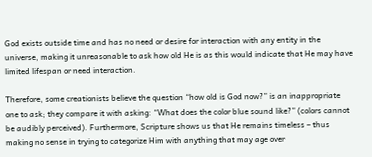God exists outside time and has no need or desire for interaction with any entity in the universe, making it unreasonable to ask how old He is as this would indicate that He may have limited lifespan or need interaction.

Therefore, some creationists believe the question “how old is God now?” is an inappropriate one to ask; they compare it with asking: “What does the color blue sound like?” (colors cannot be audibly perceived). Furthermore, Scripture shows us that He remains timeless – thus making no sense in trying to categorize Him with anything that may age over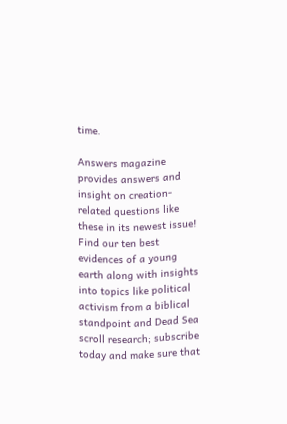time.

Answers magazine provides answers and insight on creation-related questions like these in its newest issue! Find our ten best evidences of a young earth along with insights into topics like political activism from a biblical standpoint and Dead Sea scroll research; subscribe today and make sure that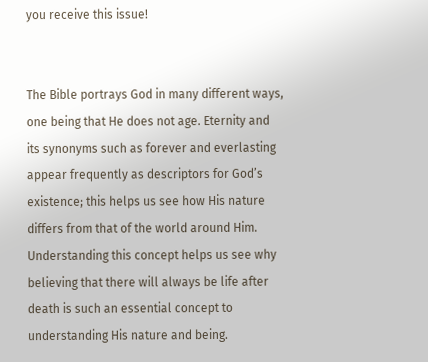you receive this issue!


The Bible portrays God in many different ways, one being that He does not age. Eternity and its synonyms such as forever and everlasting appear frequently as descriptors for God’s existence; this helps us see how His nature differs from that of the world around Him. Understanding this concept helps us see why believing that there will always be life after death is such an essential concept to understanding His nature and being.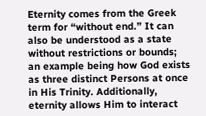Eternity comes from the Greek term for “without end.” It can also be understood as a state without restrictions or bounds; an example being how God exists as three distinct Persons at once in His Trinity. Additionally, eternity allows Him to interact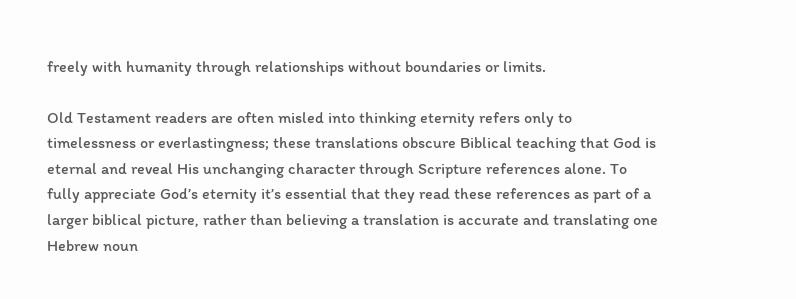freely with humanity through relationships without boundaries or limits.

Old Testament readers are often misled into thinking eternity refers only to timelessness or everlastingness; these translations obscure Biblical teaching that God is eternal and reveal His unchanging character through Scripture references alone. To fully appreciate God’s eternity it’s essential that they read these references as part of a larger biblical picture, rather than believing a translation is accurate and translating one Hebrew noun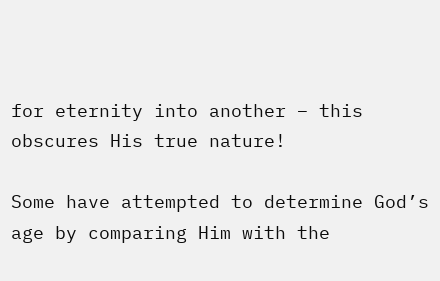for eternity into another – this obscures His true nature!

Some have attempted to determine God’s age by comparing Him with the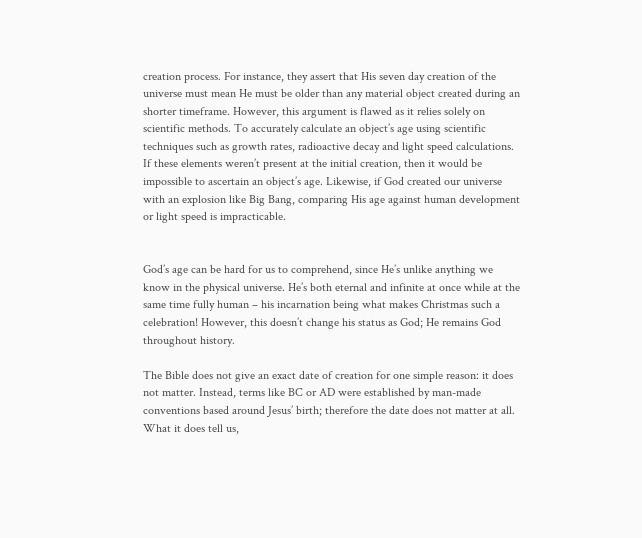creation process. For instance, they assert that His seven day creation of the universe must mean He must be older than any material object created during an shorter timeframe. However, this argument is flawed as it relies solely on scientific methods. To accurately calculate an object’s age using scientific techniques such as growth rates, radioactive decay and light speed calculations. If these elements weren’t present at the initial creation, then it would be impossible to ascertain an object’s age. Likewise, if God created our universe with an explosion like Big Bang, comparing His age against human development or light speed is impracticable.


God’s age can be hard for us to comprehend, since He’s unlike anything we know in the physical universe. He’s both eternal and infinite at once while at the same time fully human – his incarnation being what makes Christmas such a celebration! However, this doesn’t change his status as God; He remains God throughout history.

The Bible does not give an exact date of creation for one simple reason: it does not matter. Instead, terms like BC or AD were established by man-made conventions based around Jesus’ birth; therefore the date does not matter at all. What it does tell us,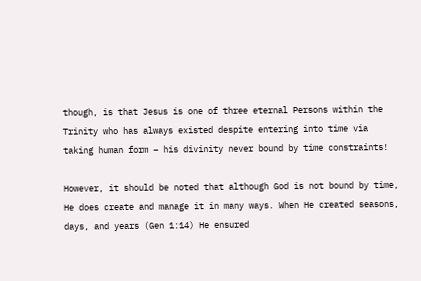though, is that Jesus is one of three eternal Persons within the Trinity who has always existed despite entering into time via taking human form – his divinity never bound by time constraints!

However, it should be noted that although God is not bound by time, He does create and manage it in many ways. When He created seasons, days, and years (Gen 1:14) He ensured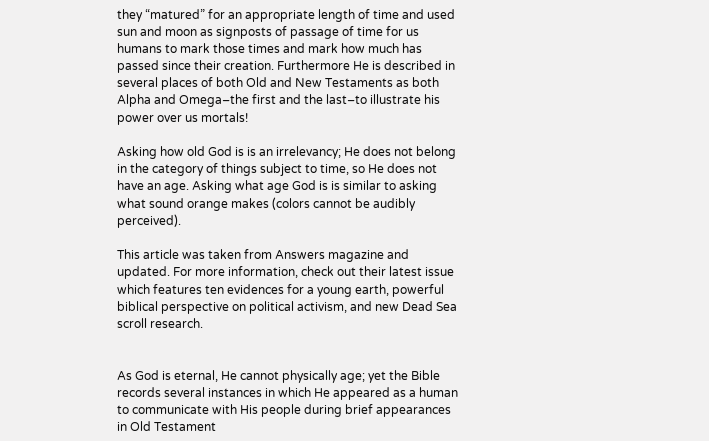they “matured” for an appropriate length of time and used sun and moon as signposts of passage of time for us humans to mark those times and mark how much has passed since their creation. Furthermore He is described in several places of both Old and New Testaments as both Alpha and Omega–the first and the last–to illustrate his power over us mortals!

Asking how old God is is an irrelevancy; He does not belong in the category of things subject to time, so He does not have an age. Asking what age God is is similar to asking what sound orange makes (colors cannot be audibly perceived).

This article was taken from Answers magazine and updated. For more information, check out their latest issue which features ten evidences for a young earth, powerful biblical perspective on political activism, and new Dead Sea scroll research.


As God is eternal, He cannot physically age; yet the Bible records several instances in which He appeared as a human to communicate with His people during brief appearances in Old Testament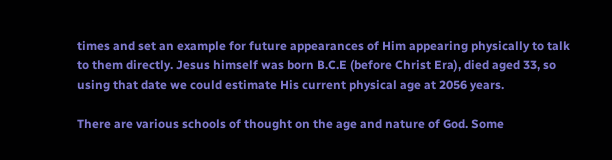times and set an example for future appearances of Him appearing physically to talk to them directly. Jesus himself was born B.C.E (before Christ Era), died aged 33, so using that date we could estimate His current physical age at 2056 years.

There are various schools of thought on the age and nature of God. Some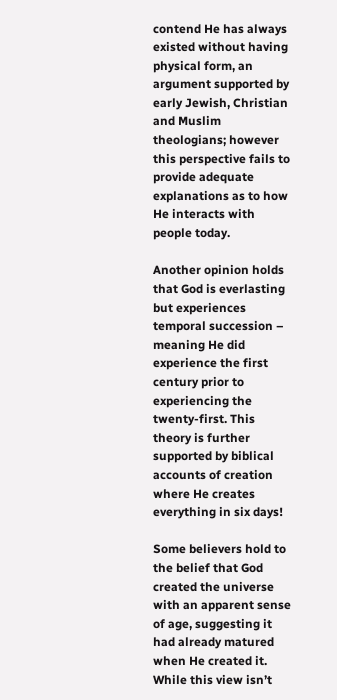contend He has always existed without having physical form, an argument supported by early Jewish, Christian and Muslim theologians; however this perspective fails to provide adequate explanations as to how He interacts with people today.

Another opinion holds that God is everlasting but experiences temporal succession – meaning He did experience the first century prior to experiencing the twenty-first. This theory is further supported by biblical accounts of creation where He creates everything in six days!

Some believers hold to the belief that God created the universe with an apparent sense of age, suggesting it had already matured when He created it. While this view isn’t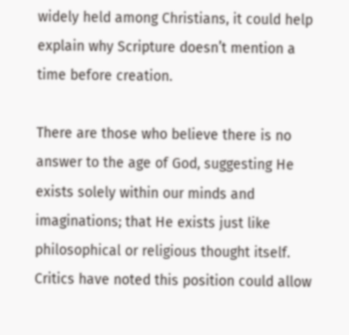widely held among Christians, it could help explain why Scripture doesn’t mention a time before creation.

There are those who believe there is no answer to the age of God, suggesting He exists solely within our minds and imaginations; that He exists just like philosophical or religious thought itself. Critics have noted this position could allow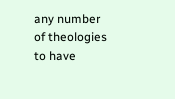any number of theologies to have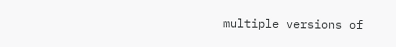multiple versions of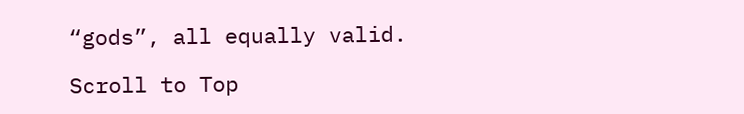“gods”, all equally valid.

Scroll to Top